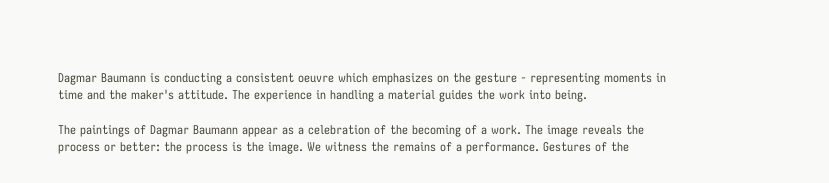Dagmar Baumann is conducting a consistent oeuvre which emphasizes on the gesture - representing moments in time and the maker's attitude. The experience in handling a material guides the work into being.

The paintings of Dagmar Baumann appear as a celebration of the becoming of a work. The image reveals the process or better: the process is the image. We witness the remains of a performance. Gestures of the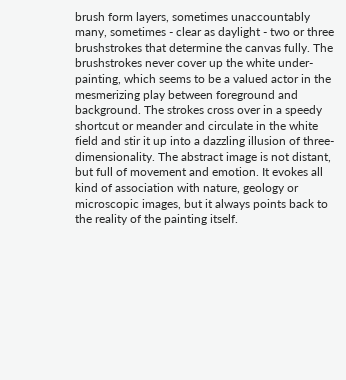brush form layers, sometimes unaccountably many, sometimes - clear as daylight - two or three brushstrokes that determine the canvas fully. The brushstrokes never cover up the white under-painting, which seems to be a valued actor in the mesmerizing play between foreground and background. The strokes cross over in a speedy shortcut or meander and circulate in the white field and stir it up into a dazzling illusion of three-dimensionality. The abstract image is not distant, but full of movement and emotion. It evokes all kind of association with nature, geology or microscopic images, but it always points back to the reality of the painting itself.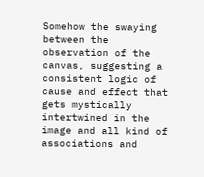Somehow the swaying between the observation of the canvas, suggesting a consistent logic of cause and effect that gets mystically intertwined in the image and all kind of associations and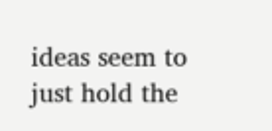ideas seem to just hold the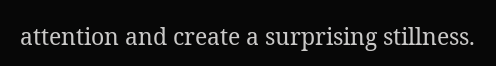attention and create a surprising stillness.